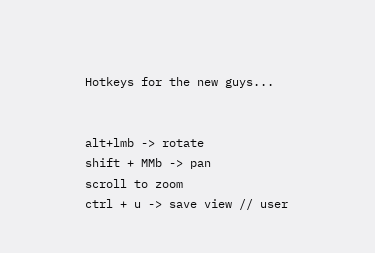Hotkeys for the new guys...


alt+lmb -> rotate
shift + MMb -> pan
scroll to zoom
ctrl + u -> save view // user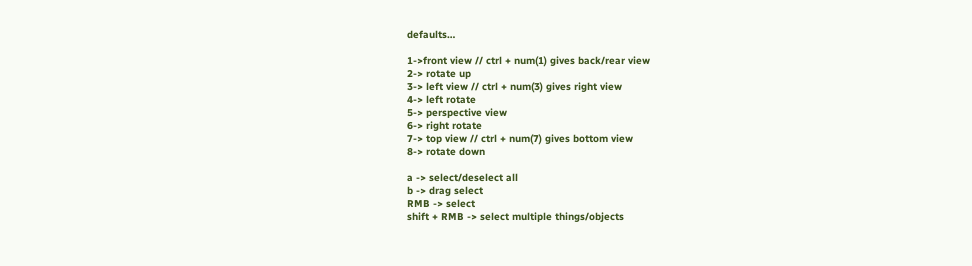defaults…

1->front view // ctrl + num(1) gives back/rear view
2-> rotate up
3-> left view // ctrl + num(3) gives right view
4-> left rotate
5-> perspective view
6-> right rotate
7-> top view // ctrl + num(7) gives bottom view
8-> rotate down

a -> select/deselect all
b -> drag select
RMB -> select
shift + RMB -> select multiple things/objects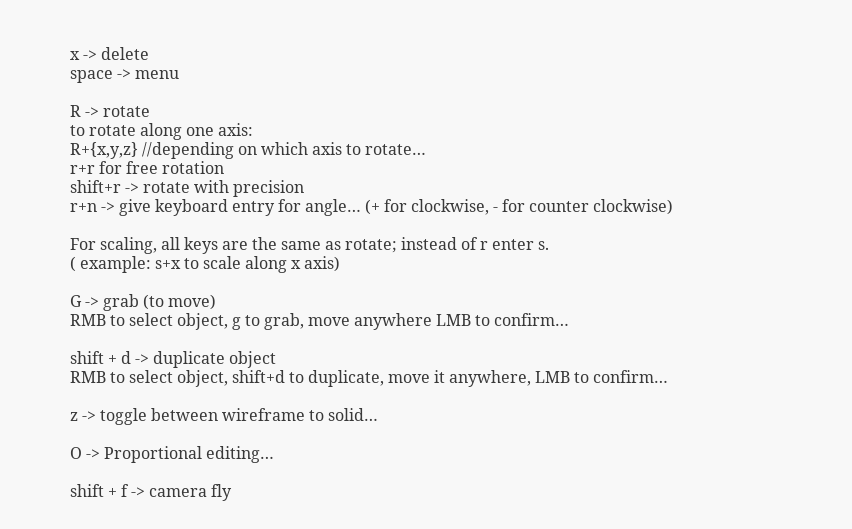x -> delete
space -> menu

R -> rotate
to rotate along one axis:
R+{x,y,z} //depending on which axis to rotate…
r+r for free rotation
shift+r -> rotate with precision
r+n -> give keyboard entry for angle… (+ for clockwise, - for counter clockwise)

For scaling, all keys are the same as rotate; instead of r enter s.
( example: s+x to scale along x axis)

G -> grab (to move)
RMB to select object, g to grab, move anywhere LMB to confirm…

shift + d -> duplicate object
RMB to select object, shift+d to duplicate, move it anywhere, LMB to confirm…

z -> toggle between wireframe to solid…

O -> Proportional editing…

shift + f -> camera fly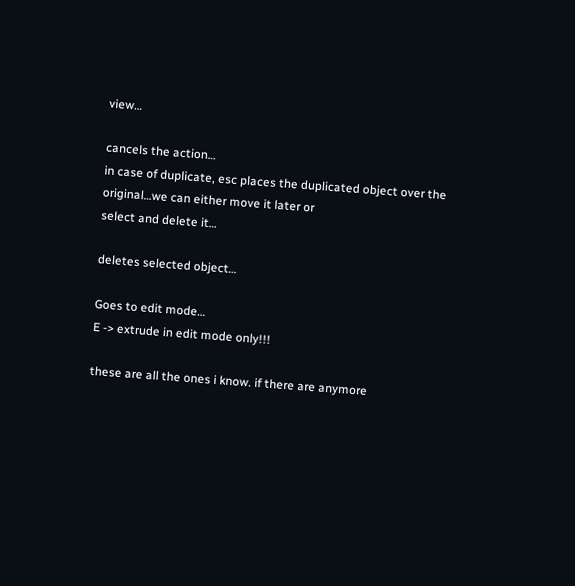view…

cancels the action…
in case of duplicate, esc places the duplicated object over the original…we can either move it later or
select and delete it…

deletes selected object…

Goes to edit mode…
E -> extrude in edit mode only!!!

these are all the ones i know. if there are anymore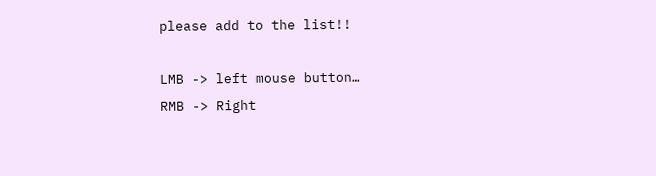please add to the list!!

LMB -> left mouse button…
RMB -> Right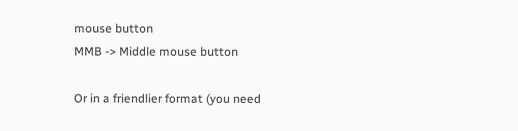mouse button
MMB -> Middle mouse button

Or in a friendlier format (you need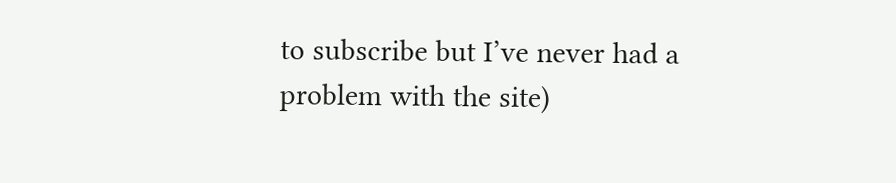to subscribe but I’ve never had a problem with the site)